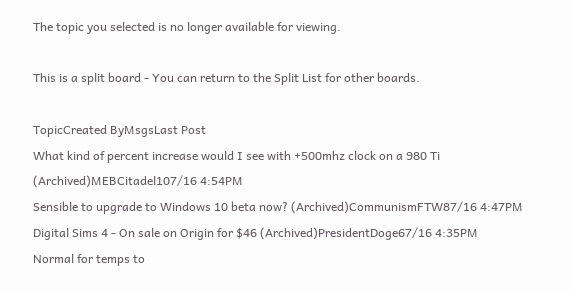The topic you selected is no longer available for viewing.

This is a split board - You can return to the Split List for other boards.

TopicCreated ByMsgsLast Post
What kind of percent increase would I see with +500mhz clock on a 980 Ti (Archived)MEBCitadel107/16 4:54PM
Sensible to upgrade to Windows 10 beta now? (Archived)CommunismFTW87/16 4:47PM
Digital Sims 4 - On sale on Origin for $46 (Archived)PresidentDoge67/16 4:35PM
Normal for temps to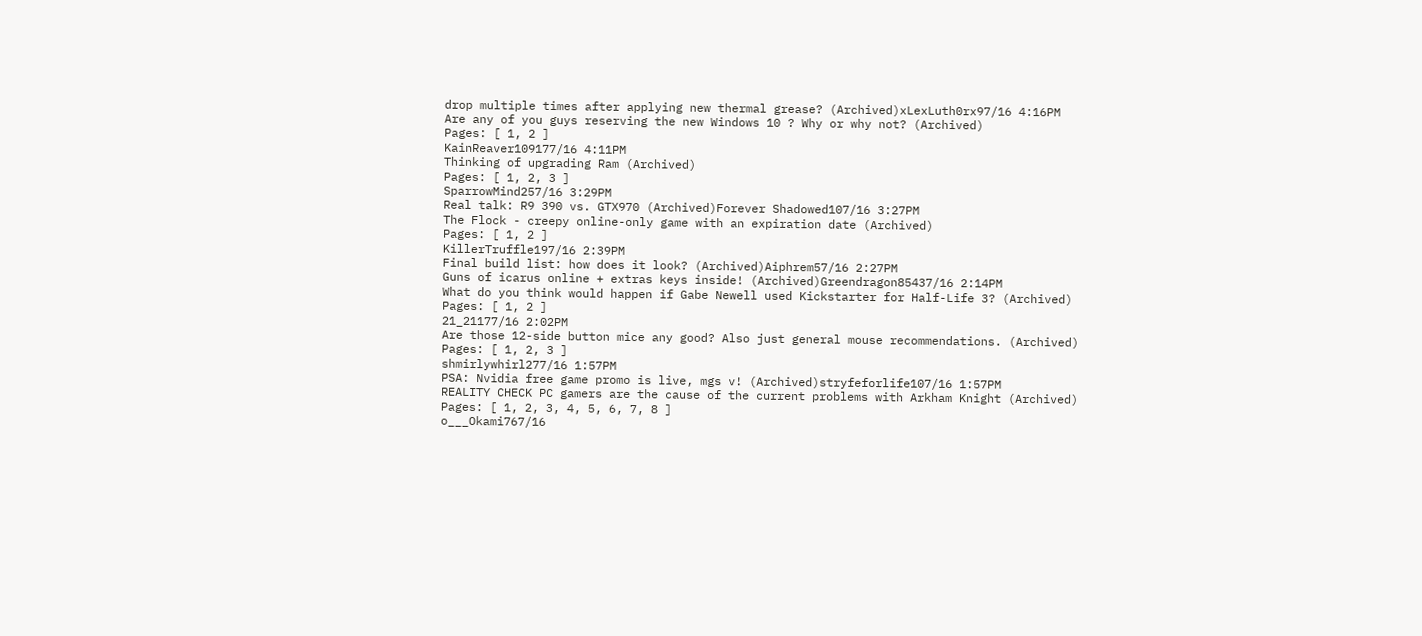drop multiple times after applying new thermal grease? (Archived)xLexLuth0rx97/16 4:16PM
Are any of you guys reserving the new Windows 10 ? Why or why not? (Archived)
Pages: [ 1, 2 ]
KainReaver109177/16 4:11PM
Thinking of upgrading Ram (Archived)
Pages: [ 1, 2, 3 ]
SparrowMind257/16 3:29PM
Real talk: R9 390 vs. GTX970 (Archived)Forever Shadowed107/16 3:27PM
The Flock - creepy online-only game with an expiration date (Archived)
Pages: [ 1, 2 ]
KillerTruffle197/16 2:39PM
Final build list: how does it look? (Archived)Aiphrem57/16 2:27PM
Guns of icarus online + extras keys inside! (Archived)Greendragon85437/16 2:14PM
What do you think would happen if Gabe Newell used Kickstarter for Half-Life 3? (Archived)
Pages: [ 1, 2 ]
21_21177/16 2:02PM
Are those 12-side button mice any good? Also just general mouse recommendations. (Archived)
Pages: [ 1, 2, 3 ]
shmirlywhirl277/16 1:57PM
PSA: Nvidia free game promo is live, mgs v! (Archived)stryfeforlife107/16 1:57PM
REALITY CHECK PC gamers are the cause of the current problems with Arkham Knight (Archived)
Pages: [ 1, 2, 3, 4, 5, 6, 7, 8 ]
o___Okami767/16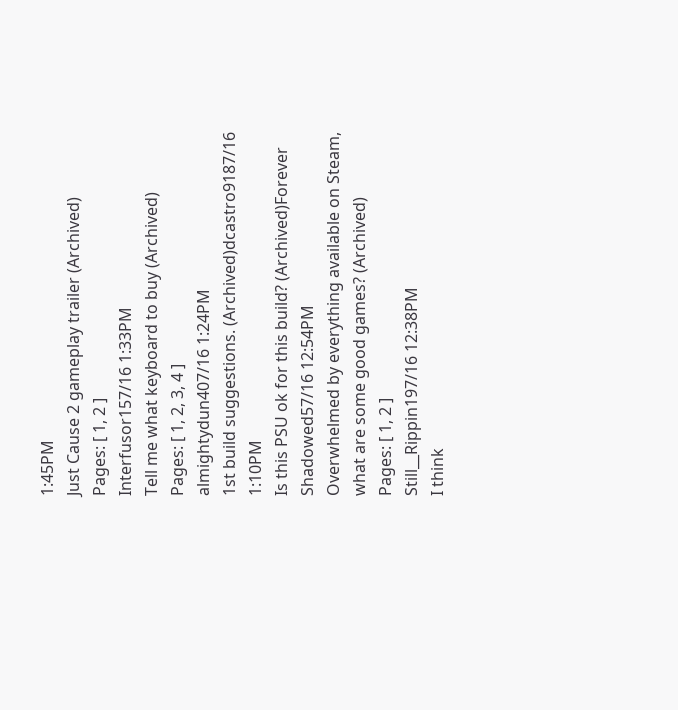1:45PM
Just Cause 2 gameplay trailer (Archived)
Pages: [ 1, 2 ]
Interfusor157/16 1:33PM
Tell me what keyboard to buy (Archived)
Pages: [ 1, 2, 3, 4 ]
almightydun407/16 1:24PM
1st build suggestions. (Archived)dcastro9187/16 1:10PM
Is this PSU ok for this build? (Archived)Forever Shadowed57/16 12:54PM
Overwhelmed by everything available on Steam, what are some good games? (Archived)
Pages: [ 1, 2 ]
Still__Rippin197/16 12:38PM
I think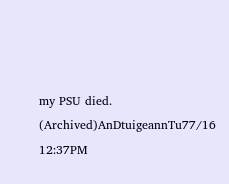my PSU died. (Archived)AnDtuigeannTu77/16 12:37PM